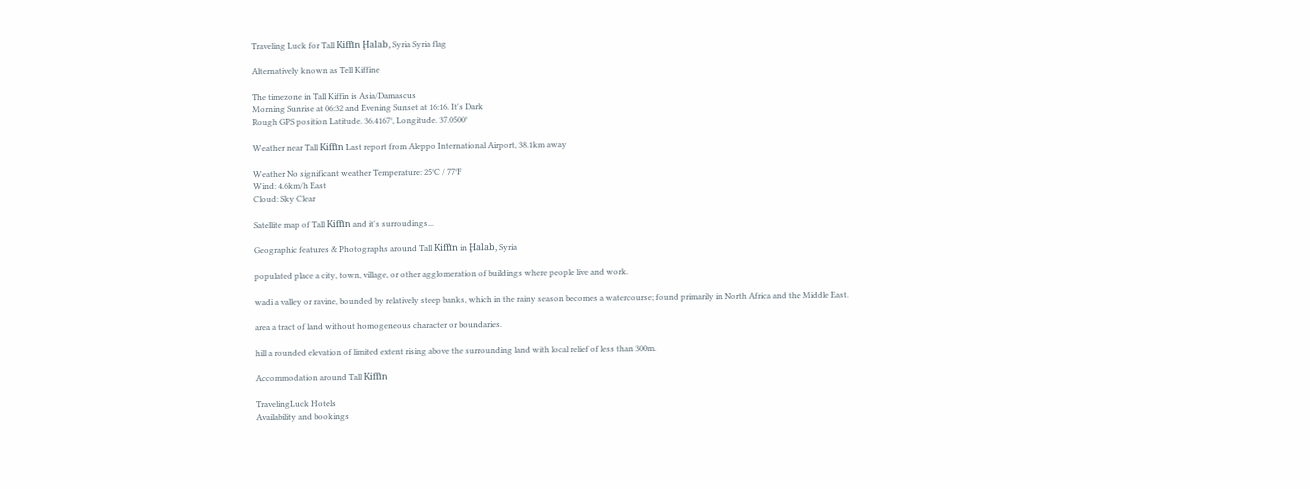Traveling Luck for Tall Kiffīn Ḩalab, Syria Syria flag

Alternatively known as Tell Kiffine

The timezone in Tall Kiffin is Asia/Damascus
Morning Sunrise at 06:32 and Evening Sunset at 16:16. It's Dark
Rough GPS position Latitude. 36.4167°, Longitude. 37.0500°

Weather near Tall Kiffīn Last report from Aleppo International Airport, 38.1km away

Weather No significant weather Temperature: 25°C / 77°F
Wind: 4.6km/h East
Cloud: Sky Clear

Satellite map of Tall Kiffīn and it's surroudings...

Geographic features & Photographs around Tall Kiffīn in Ḩalab, Syria

populated place a city, town, village, or other agglomeration of buildings where people live and work.

wadi a valley or ravine, bounded by relatively steep banks, which in the rainy season becomes a watercourse; found primarily in North Africa and the Middle East.

area a tract of land without homogeneous character or boundaries.

hill a rounded elevation of limited extent rising above the surrounding land with local relief of less than 300m.

Accommodation around Tall Kiffīn

TravelingLuck Hotels
Availability and bookings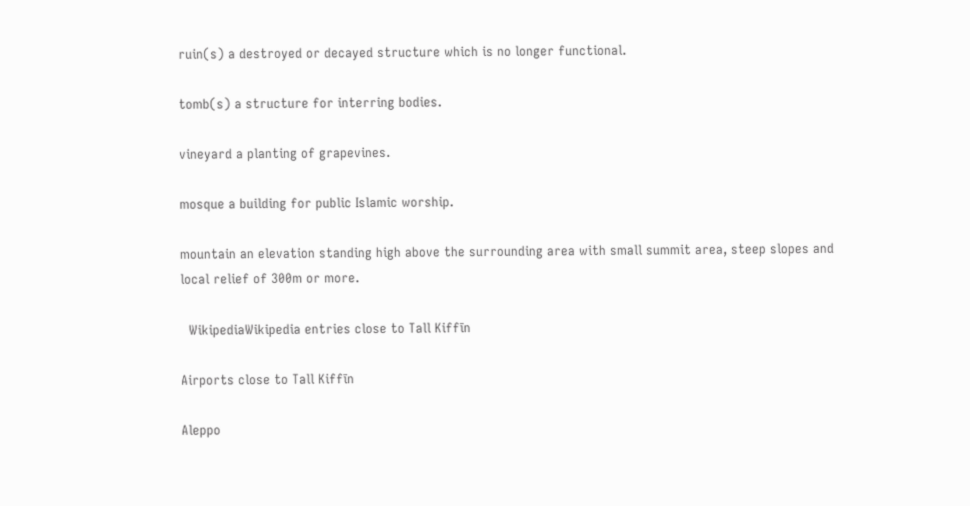ruin(s) a destroyed or decayed structure which is no longer functional.

tomb(s) a structure for interring bodies.

vineyard a planting of grapevines.

mosque a building for public Islamic worship.

mountain an elevation standing high above the surrounding area with small summit area, steep slopes and local relief of 300m or more.

  WikipediaWikipedia entries close to Tall Kiffīn

Airports close to Tall Kiffīn

Aleppo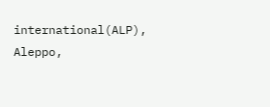international(ALP), Aleppo,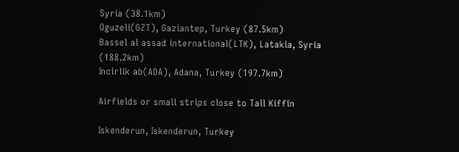Syria (38.1km)
Oguzeli(GZT), Gaziantep, Turkey (87.5km)
Bassel al assad international(LTK), Latakia, Syria (188.2km)
Incirlik ab(ADA), Adana, Turkey (197.7km)

Airfields or small strips close to Tall Kiffīn

Iskenderun, Iskenderun, Turkey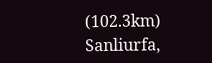(102.3km)
Sanliurfa,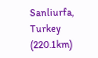Sanliurfa, Turkey (220.1km)